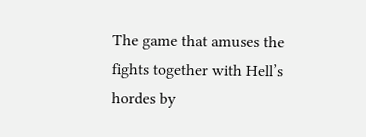The game that amuses the fights together with Hell’s hordes by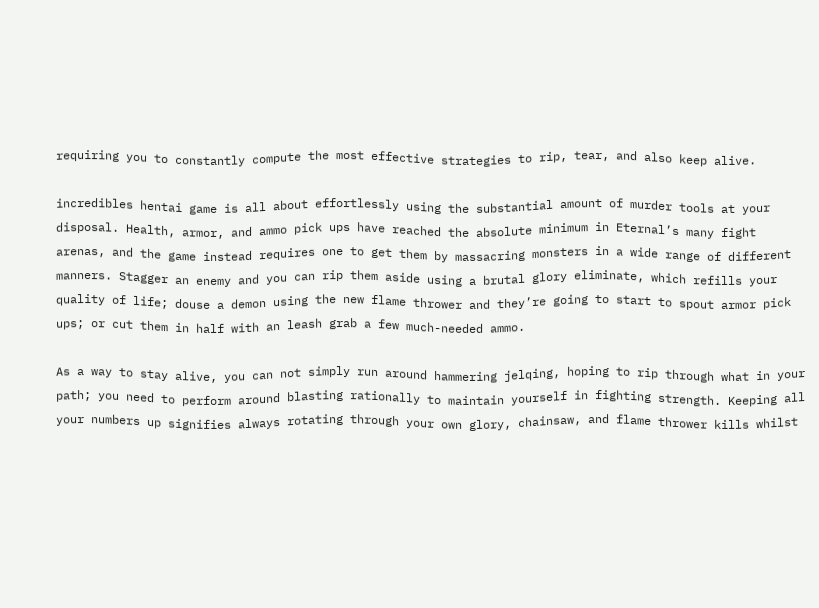requiring you to constantly compute the most effective strategies to rip, tear, and also keep alive.

incredibles hentai game is all about effortlessly using the substantial amount of murder tools at your disposal. Health, armor, and ammo pick ups have reached the absolute minimum in Eternal’s many fight arenas, and the game instead requires one to get them by massacring monsters in a wide range of different manners. Stagger an enemy and you can rip them aside using a brutal glory eliminate, which refills your quality of life; douse a demon using the new flame thrower and they’re going to start to spout armor pick ups; or cut them in half with an leash grab a few much-needed ammo.

As a way to stay alive, you can not simply run around hammering jelqing, hoping to rip through what in your path; you need to perform around blasting rationally to maintain yourself in fighting strength. Keeping all your numbers up signifies always rotating through your own glory, chainsaw, and flame thrower kills whilst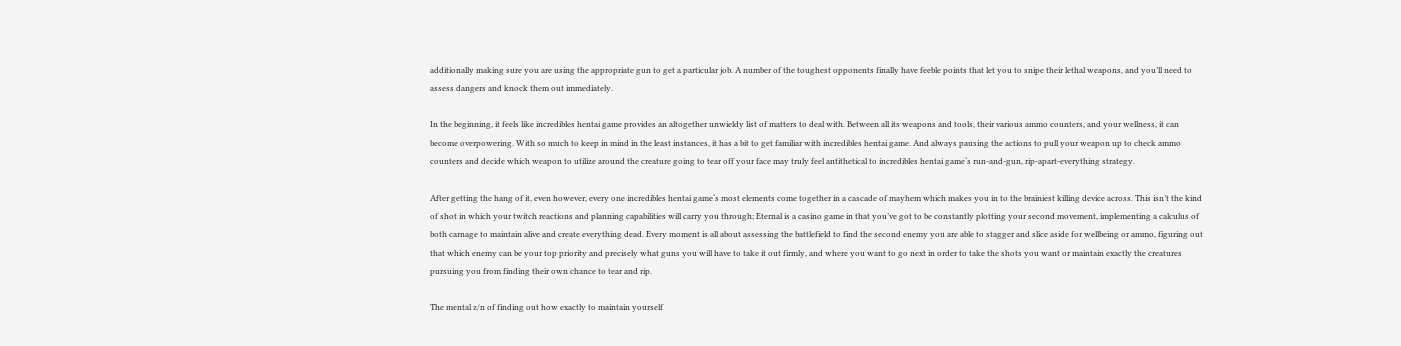additionally making sure you are using the appropriate gun to get a particular job. A number of the toughest opponents finally have feeble points that let you to snipe their lethal weapons, and you’ll need to assess dangers and knock them out immediately.

In the beginning, it feels like incredibles hentai game provides an altogether unwieldy list of matters to deal with. Between all its weapons and tools, their various ammo counters, and your wellness, it can become overpowering. With so much to keep in mind in the least instances, it has a bit to get familiar with incredibles hentai game. And always pausing the actions to pull your weapon up to check ammo counters and decide which weapon to utilize around the creature going to tear off your face may truly feel antithetical to incredibles hentai game‘s run-and-gun, rip-apart-everything strategy.

After getting the hang of it, even however, every one incredibles hentai game‘s most elements come together in a cascade of mayhem which makes you in to the brainiest killing device across. This isn’t the kind of shot in which your twitch reactions and planning capabilities will carry you through; Eternal is a casino game in that you’ve got to be constantly plotting your second movement, implementing a calculus of both carnage to maintain alive and create everything dead. Every moment is all about assessing the battlefield to find the second enemy you are able to stagger and slice aside for wellbeing or ammo, figuring out that which enemy can be your top priority and precisely what guns you will have to take it out firmly, and where you want to go next in order to take the shots you want or maintain exactly the creatures pursuing you from finding their own chance to tear and rip.

The mental z/n of finding out how exactly to maintain yourself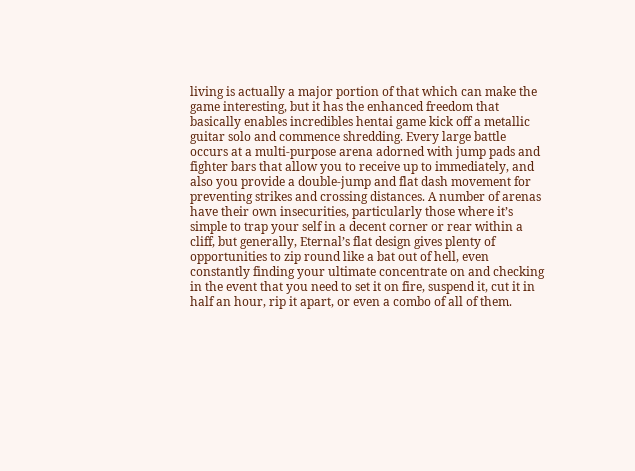living is actually a major portion of that which can make the game interesting, but it has the enhanced freedom that basically enables incredibles hentai game kick off a metallic guitar solo and commence shredding. Every large battle occurs at a multi-purpose arena adorned with jump pads and fighter bars that allow you to receive up to immediately, and also you provide a double-jump and flat dash movement for preventing strikes and crossing distances. A number of arenas have their own insecurities, particularly those where it’s simple to trap your self in a decent corner or rear within a cliff, but generally, Eternal’s flat design gives plenty of opportunities to zip round like a bat out of hell, even constantly finding your ultimate concentrate on and checking in the event that you need to set it on fire, suspend it, cut it in half an hour, rip it apart, or even a combo of all of them.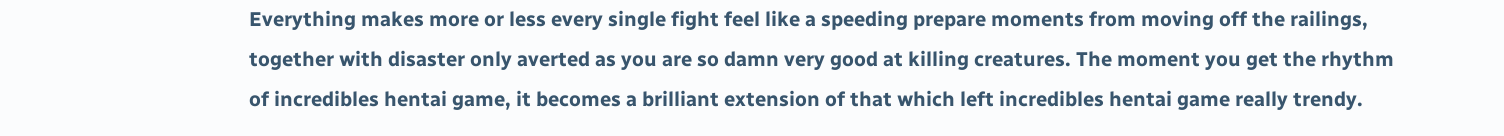Everything makes more or less every single fight feel like a speeding prepare moments from moving off the railings, together with disaster only averted as you are so damn very good at killing creatures. The moment you get the rhythm of incredibles hentai game, it becomes a brilliant extension of that which left incredibles hentai game really trendy.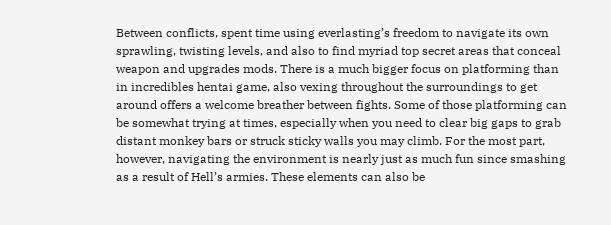Between conflicts, spent time using everlasting’s freedom to navigate its own sprawling, twisting levels, and also to find myriad top secret areas that conceal weapon and upgrades mods. There is a much bigger focus on platforming than in incredibles hentai game, also vexing throughout the surroundings to get around offers a welcome breather between fights. Some of those platforming can be somewhat trying at times, especially when you need to clear big gaps to grab distant monkey bars or struck sticky walls you may climb. For the most part, however, navigating the environment is nearly just as much fun since smashing as a result of Hell’s armies. These elements can also be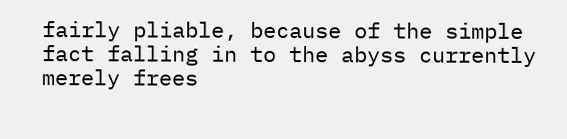fairly pliable, because of the simple fact falling in to the abyss currently merely frees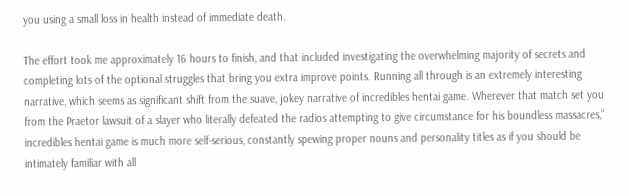you using a small loss in health instead of immediate death.

The effort took me approximately 16 hours to finish, and that included investigating the overwhelming majority of secrets and completing lots of the optional struggles that bring you extra improve points. Running all through is an extremely interesting narrative, which seems as significant shift from the suave, jokey narrative of incredibles hentai game. Wherever that match set you from the Praetor lawsuit of a slayer who literally defeated the radios attempting to give circumstance for his boundless massacres,” incredibles hentai game is much more self-serious, constantly spewing proper nouns and personality titles as if you should be intimately familiar with all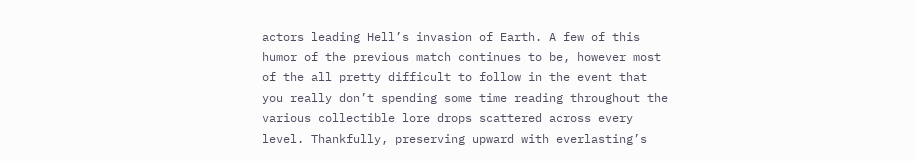actors leading Hell’s invasion of Earth. A few of this humor of the previous match continues to be, however most of the all pretty difficult to follow in the event that you really don’t spending some time reading throughout the various collectible lore drops scattered across every level. Thankfully, preserving upward with everlasting’s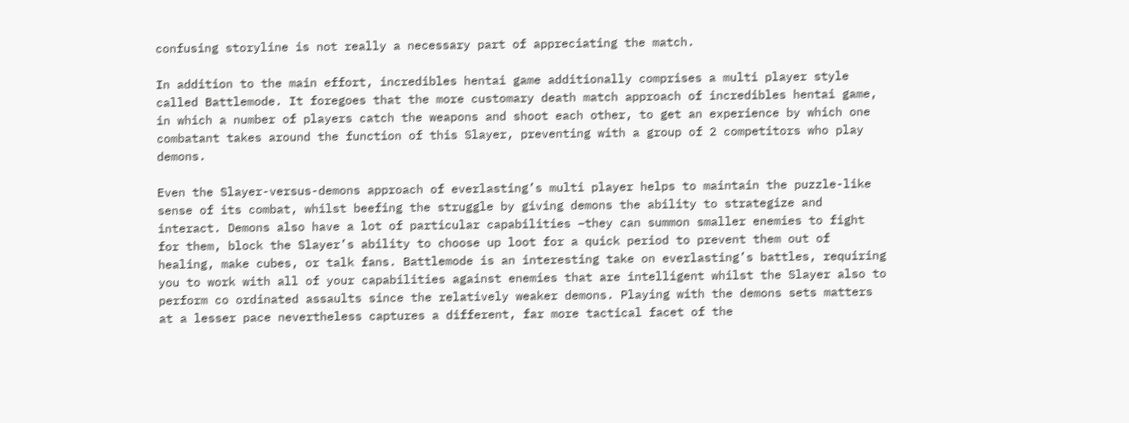confusing storyline is not really a necessary part of appreciating the match.

In addition to the main effort, incredibles hentai game additionally comprises a multi player style called Battlemode. It foregoes that the more customary death match approach of incredibles hentai game, in which a number of players catch the weapons and shoot each other, to get an experience by which one combatant takes around the function of this Slayer, preventing with a group of 2 competitors who play demons.

Even the Slayer-versus-demons approach of everlasting’s multi player helps to maintain the puzzle-like sense of its combat, whilst beefing the struggle by giving demons the ability to strategize and interact. Demons also have a lot of particular capabilities –they can summon smaller enemies to fight for them, block the Slayer’s ability to choose up loot for a quick period to prevent them out of healing, make cubes, or talk fans. Battlemode is an interesting take on everlasting’s battles, requiring you to work with all of your capabilities against enemies that are intelligent whilst the Slayer also to perform co ordinated assaults since the relatively weaker demons. Playing with the demons sets matters at a lesser pace nevertheless captures a different, far more tactical facet of the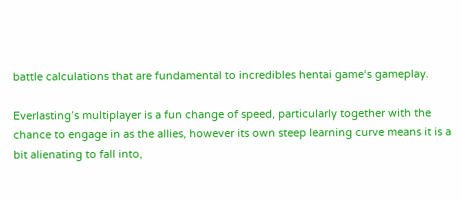battle calculations that are fundamental to incredibles hentai game‘s gameplay.

Everlasting’s multiplayer is a fun change of speed, particularly together with the chance to engage in as the allies, however its own steep learning curve means it is a bit alienating to fall into,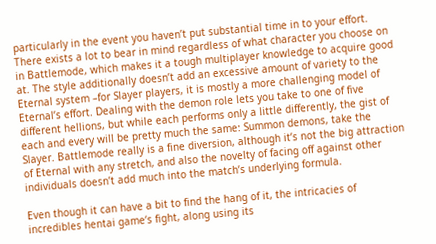particularly in the event you haven’t put substantial time in to your effort. There exists a lot to bear in mind regardless of what character you choose on in Battlemode, which makes it a tough multiplayer knowledge to acquire good at. The style additionally doesn’t add an excessive amount of variety to the Eternal system –for Slayer players, it is mostly a more challenging model of Eternal’s effort. Dealing with the demon role lets you take to one of five different hellions, but while each performs only a little differently, the gist of each and every will be pretty much the same: Summon demons, take the Slayer. Battlemode really is a fine diversion, although it’s not the big attraction of Eternal with any stretch, and also the novelty of facing off against other individuals doesn’t add much into the match’s underlying formula.

Even though it can have a bit to find the hang of it, the intricacies of incredibles hentai game‘s fight, along using its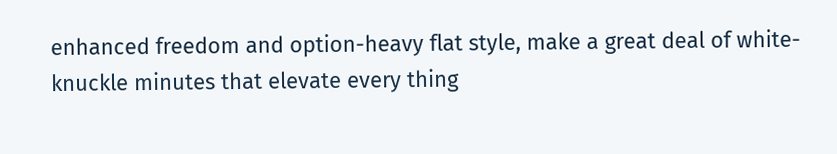enhanced freedom and option-heavy flat style, make a great deal of white-knuckle minutes that elevate every thing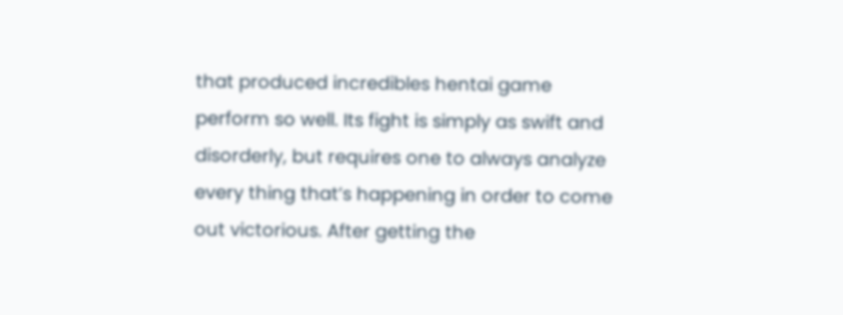that produced incredibles hentai game perform so well. Its fight is simply as swift and disorderly, but requires one to always analyze every thing that’s happening in order to come out victorious. After getting the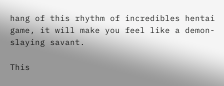hang of this rhythm of incredibles hentai game, it will make you feel like a demon-slaying savant.

This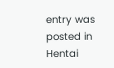entry was posted in Hentai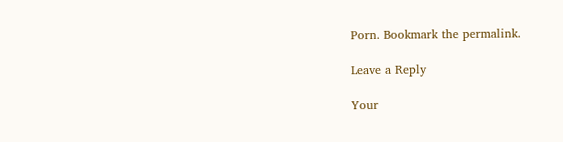Porn. Bookmark the permalink.

Leave a Reply

Your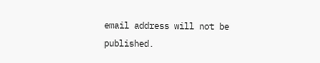email address will not be published.